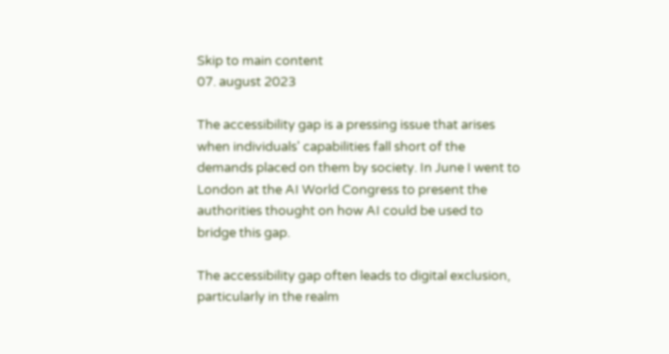Skip to main content
07. august 2023

The accessibility gap is a pressing issue that arises when individuals' capabilities fall short of the demands placed on them by society. In June I went to London at the AI World Congress to present the authorities thought on how AI could be used to bridge this gap.

The accessibility gap often leads to digital exclusion, particularly in the realm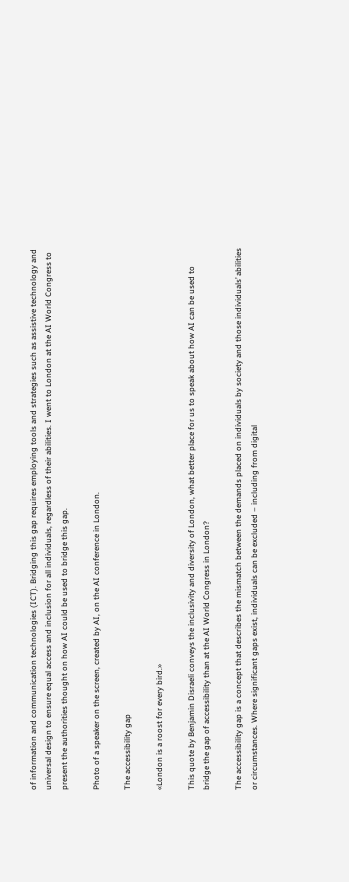of information and communication technologies (ICT). Bridging this gap requires employing tools and strategies such as assistive technology and universal design to ensure equal access and inclusion for all individuals, regardless of their abilities. I went to London at the AI World Congress to present the authorities thought on how AI could be used to bridge this gap.

Photo of a speaker on the screen, created by AI, on the AI conference in London.

The accessibility gap

«London is a roost for every bird.»

This quote by Benjamin Disraeli conveys the inclusivity and diversity of London, what better place for us to speak about how AI can be used to bridge the gap of accessibility than at the AI World Congress in London?

The accessibility gap is a concept that describes the mismatch between the demands placed on individuals by society and those individuals’ abilities or circumstances. Where significant gaps exist, individuals can be excluded – including from digital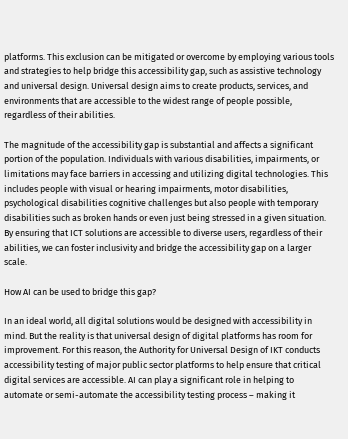platforms. This exclusion can be mitigated or overcome by employing various tools and strategies to help bridge this accessibility gap, such as assistive technology and universal design. Universal design aims to create products, services, and environments that are accessible to the widest range of people possible, regardless of their abilities.

The magnitude of the accessibility gap is substantial and affects a significant portion of the population. Individuals with various disabilities, impairments, or limitations may face barriers in accessing and utilizing digital technologies. This includes people with visual or hearing impairments, motor disabilities, psychological disabilities cognitive challenges but also people with temporary disabilities such as broken hands or even just being stressed in a given situation. By ensuring that ICT solutions are accessible to diverse users, regardless of their abilities, we can foster inclusivity and bridge the accessibility gap on a larger scale.

How AI can be used to bridge this gap?

In an ideal world, all digital solutions would be designed with accessibility in mind. But the reality is that universal design of digital platforms has room for improvement. For this reason, the Authority for Universal Design of IKT conducts accessibility testing of major public sector platforms to help ensure that critical digital services are accessible. AI can play a significant role in helping to automate or semi-automate the accessibility testing process – making it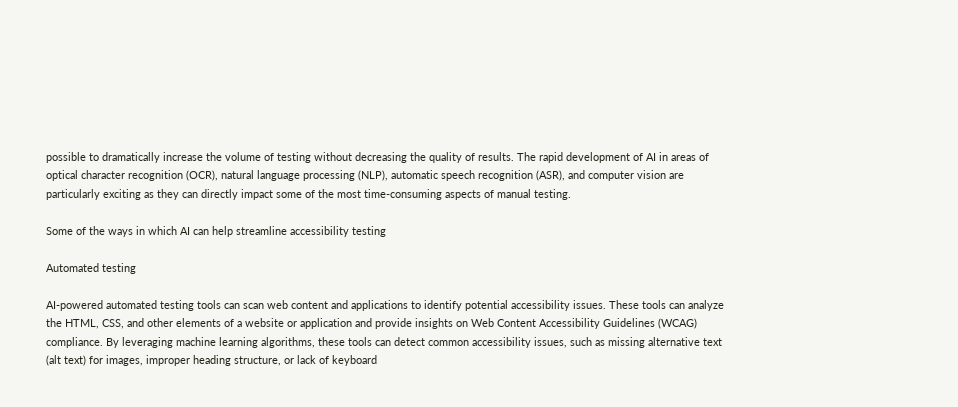possible to dramatically increase the volume of testing without decreasing the quality of results. The rapid development of AI in areas of optical character recognition (OCR), natural language processing (NLP), automatic speech recognition (ASR), and computer vision are particularly exciting as they can directly impact some of the most time-consuming aspects of manual testing.

Some of the ways in which AI can help streamline accessibility testing

Automated testing

AI-powered automated testing tools can scan web content and applications to identify potential accessibility issues. These tools can analyze the HTML, CSS, and other elements of a website or application and provide insights on Web Content Accessibility Guidelines (WCAG) compliance. By leveraging machine learning algorithms, these tools can detect common accessibility issues, such as missing alternative text (alt text) for images, improper heading structure, or lack of keyboard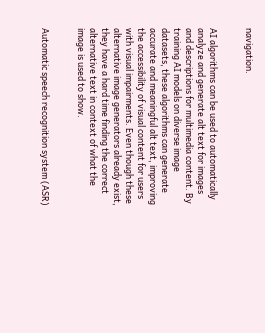navigation.


AI algorithms can be used to automatically analyze and generate alt text for images and descriptions for multimedia content. By training AI models on diverse image datasets, these algorithms can generate accurate and meaningful alt text, improving the accessibility of visual content for users with visual impairments. Even though these alternative image generators already exist, they have a hard time finding the correct alternative text in context of what the image is used to show.


Automatic speech recognition system (ASR)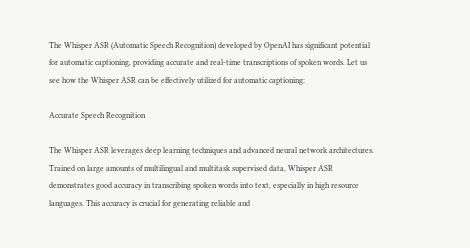The Whisper ASR (Automatic Speech Recognition) developed by OpenAI has significant potential for automatic captioning, providing accurate and real-time transcriptions of spoken words. Let us see how the Whisper ASR can be effectively utilized for automatic captioning:

Accurate Speech Recognition

The Whisper ASR leverages deep learning techniques and advanced neural network architectures. Trained on large amounts of multilingual and multitask supervised data, Whisper ASR demonstrates good accuracy in transcribing spoken words into text, especially in high resource languages. This accuracy is crucial for generating reliable and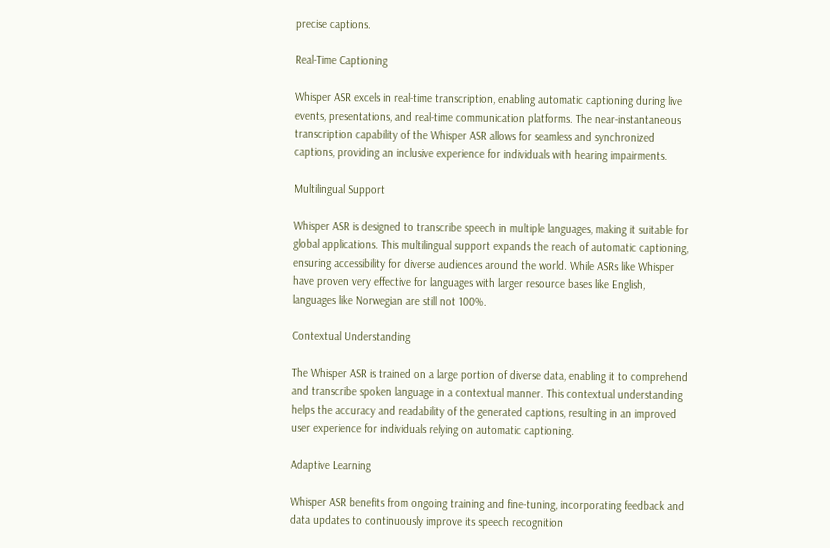precise captions.

Real-Time Captioning

Whisper ASR excels in real-time transcription, enabling automatic captioning during live events, presentations, and real-time communication platforms. The near-instantaneous transcription capability of the Whisper ASR allows for seamless and synchronized captions, providing an inclusive experience for individuals with hearing impairments.

Multilingual Support

Whisper ASR is designed to transcribe speech in multiple languages, making it suitable for global applications. This multilingual support expands the reach of automatic captioning, ensuring accessibility for diverse audiences around the world. While ASRs like Whisper have proven very effective for languages with larger resource bases like English, languages like Norwegian are still not 100%.

Contextual Understanding

The Whisper ASR is trained on a large portion of diverse data, enabling it to comprehend and transcribe spoken language in a contextual manner. This contextual understanding helps the accuracy and readability of the generated captions, resulting in an improved user experience for individuals relying on automatic captioning.

Adaptive Learning

Whisper ASR benefits from ongoing training and fine-tuning, incorporating feedback and data updates to continuously improve its speech recognition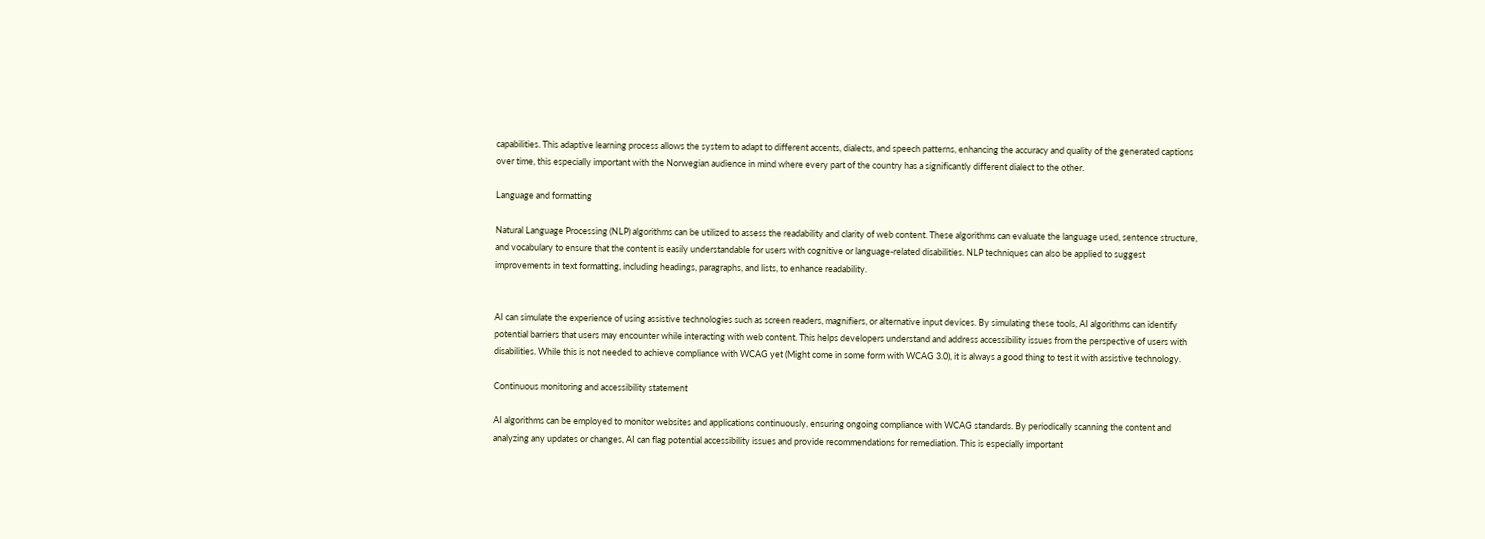capabilities. This adaptive learning process allows the system to adapt to different accents, dialects, and speech patterns, enhancing the accuracy and quality of the generated captions over time, this especially important with the Norwegian audience in mind where every part of the country has a significantly different dialect to the other.

Language and formatting

Natural Language Processing (NLP) algorithms can be utilized to assess the readability and clarity of web content. These algorithms can evaluate the language used, sentence structure, and vocabulary to ensure that the content is easily understandable for users with cognitive or language-related disabilities. NLP techniques can also be applied to suggest improvements in text formatting, including headings, paragraphs, and lists, to enhance readability.


AI can simulate the experience of using assistive technologies such as screen readers, magnifiers, or alternative input devices. By simulating these tools, AI algorithms can identify potential barriers that users may encounter while interacting with web content. This helps developers understand and address accessibility issues from the perspective of users with disabilities. While this is not needed to achieve compliance with WCAG yet (Might come in some form with WCAG 3.0), it is always a good thing to test it with assistive technology.

Continuous monitoring and accessibility statement

AI algorithms can be employed to monitor websites and applications continuously, ensuring ongoing compliance with WCAG standards. By periodically scanning the content and analyzing any updates or changes, AI can flag potential accessibility issues and provide recommendations for remediation. This is especially important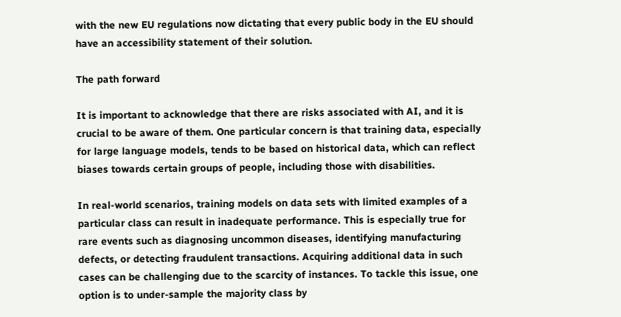with the new EU regulations now dictating that every public body in the EU should have an accessibility statement of their solution.

The path forward

It is important to acknowledge that there are risks associated with AI, and it is crucial to be aware of them. One particular concern is that training data, especially for large language models, tends to be based on historical data, which can reflect biases towards certain groups of people, including those with disabilities.

In real-world scenarios, training models on data sets with limited examples of a particular class can result in inadequate performance. This is especially true for rare events such as diagnosing uncommon diseases, identifying manufacturing defects, or detecting fraudulent transactions. Acquiring additional data in such cases can be challenging due to the scarcity of instances. To tackle this issue, one option is to under-sample the majority class by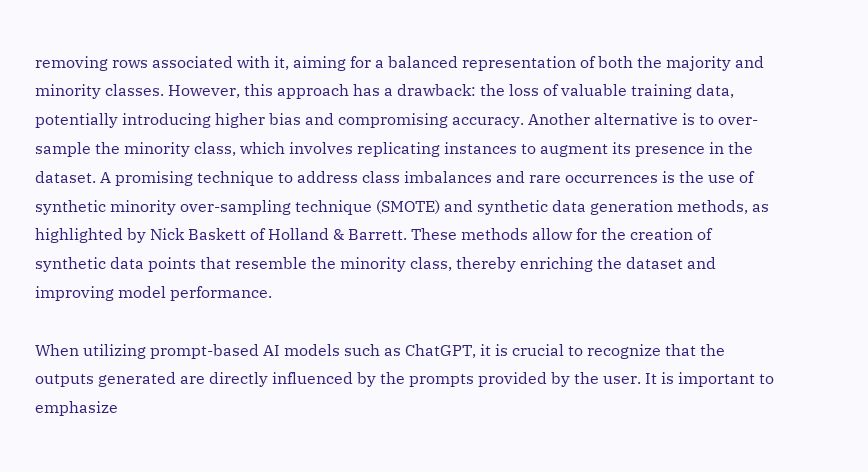removing rows associated with it, aiming for a balanced representation of both the majority and minority classes. However, this approach has a drawback: the loss of valuable training data, potentially introducing higher bias and compromising accuracy. Another alternative is to over-sample the minority class, which involves replicating instances to augment its presence in the dataset. A promising technique to address class imbalances and rare occurrences is the use of synthetic minority over-sampling technique (SMOTE) and synthetic data generation methods, as highlighted by Nick Baskett of Holland & Barrett. These methods allow for the creation of synthetic data points that resemble the minority class, thereby enriching the dataset and improving model performance.

When utilizing prompt-based AI models such as ChatGPT, it is crucial to recognize that the outputs generated are directly influenced by the prompts provided by the user. It is important to emphasize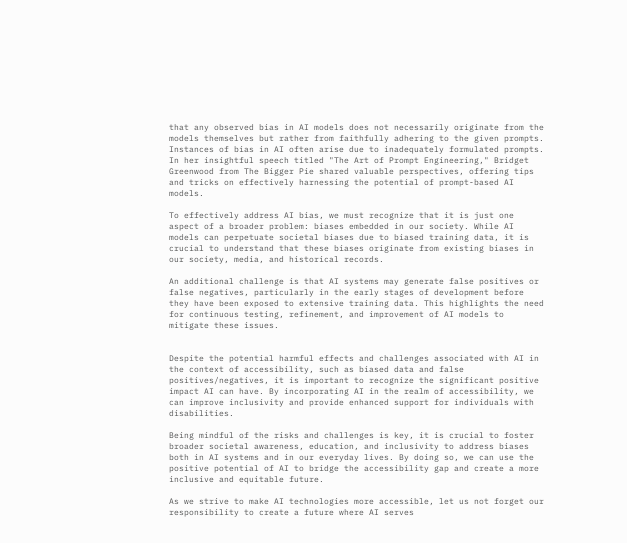that any observed bias in AI models does not necessarily originate from the models themselves but rather from faithfully adhering to the given prompts. Instances of bias in AI often arise due to inadequately formulated prompts. In her insightful speech titled "The Art of Prompt Engineering," Bridget Greenwood from The Bigger Pie shared valuable perspectives, offering tips and tricks on effectively harnessing the potential of prompt-based AI models.

To effectively address AI bias, we must recognize that it is just one aspect of a broader problem: biases embedded in our society. While AI models can perpetuate societal biases due to biased training data, it is crucial to understand that these biases originate from existing biases in our society, media, and historical records.

An additional challenge is that AI systems may generate false positives or false negatives, particularly in the early stages of development before they have been exposed to extensive training data. This highlights the need for continuous testing, refinement, and improvement of AI models to mitigate these issues.


Despite the potential harmful effects and challenges associated with AI in the context of accessibility, such as biased data and false positives/negatives, it is important to recognize the significant positive impact AI can have. By incorporating AI in the realm of accessibility, we can improve inclusivity and provide enhanced support for individuals with disabilities.

Being mindful of the risks and challenges is key, it is crucial to foster broader societal awareness, education, and inclusivity to address biases both in AI systems and in our everyday lives. By doing so, we can use the positive potential of AI to bridge the accessibility gap and create a more inclusive and equitable future.

As we strive to make AI technologies more accessible, let us not forget our responsibility to create a future where AI serves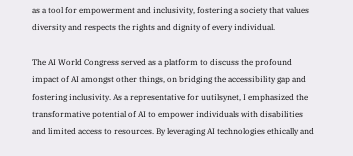as a tool for empowerment and inclusivity, fostering a society that values diversity and respects the rights and dignity of every individual.

The AI World Congress served as a platform to discuss the profound impact of AI amongst other things, on bridging the accessibility gap and fostering inclusivity. As a representative for uutilsynet, I emphasized the transformative potential of AI to empower individuals with disabilities and limited access to resources. By leveraging AI technologies ethically and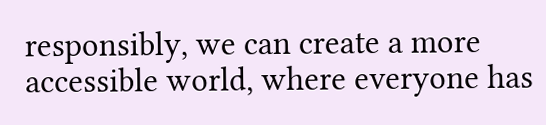responsibly, we can create a more accessible world, where everyone has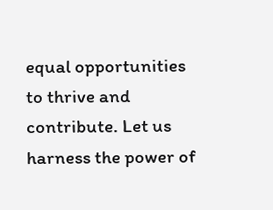equal opportunities to thrive and contribute. Let us harness the power of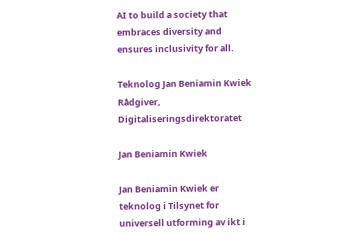AI to build a society that embraces diversity and ensures inclusivity for all.

Teknolog Jan Beniamin Kwiek
Rådgiver, Digitaliseringsdirektoratet

Jan Beniamin Kwiek

Jan Beniamin Kwiek er teknolog i Tilsynet for universell utforming av ikt i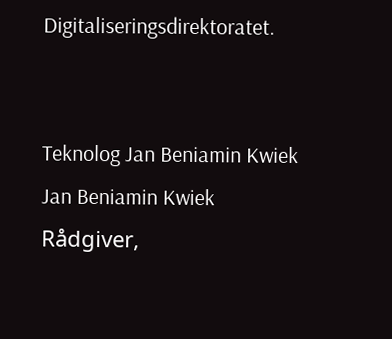Digitaliseringsdirektoratet.


Teknolog Jan Beniamin Kwiek
Jan Beniamin Kwiek
Rådgiver,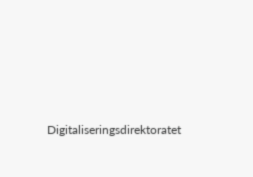Digitaliseringsdirektoratet